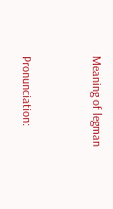Meaning of legman


Pronunciation: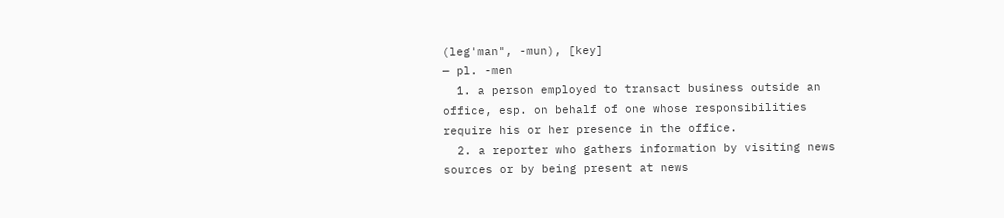(leg'man", -mun), [key]
— pl. -men
  1. a person employed to transact business outside an office, esp. on behalf of one whose responsibilities require his or her presence in the office.
  2. a reporter who gathers information by visiting news sources or by being present at news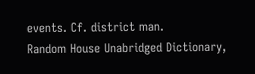events. Cf. district man.
Random House Unabridged Dictionary,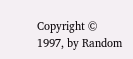Copyright © 1997, by Random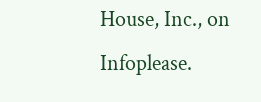House, Inc., on Infoplease.